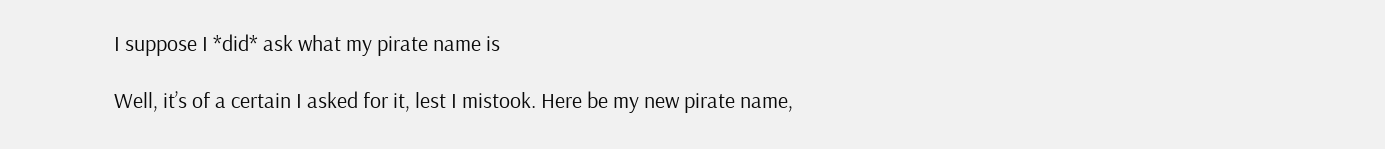I suppose I *did* ask what my pirate name is

Well, it’s of a certain I asked for it, lest I mistook. Here be my new pirate name,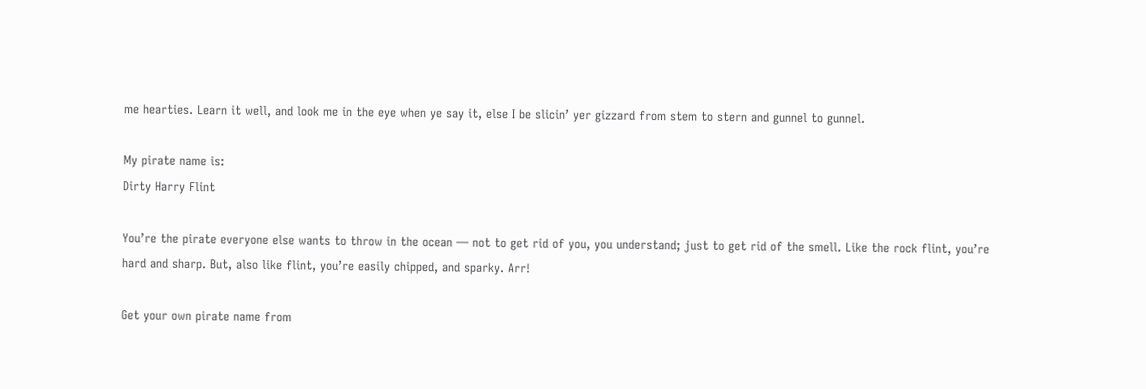me hearties. Learn it well, and look me in the eye when ye say it, else I be slicin’ yer gizzard from stem to stern and gunnel to gunnel.

My pirate name is:
Dirty Harry Flint

You’re the pirate everyone else wants to throw in the ocean — not to get rid of you, you understand; just to get rid of the smell. Like the rock flint, you’re hard and sharp. But, also like flint, you’re easily chipped, and sparky. Arr!

Get your own pirate name from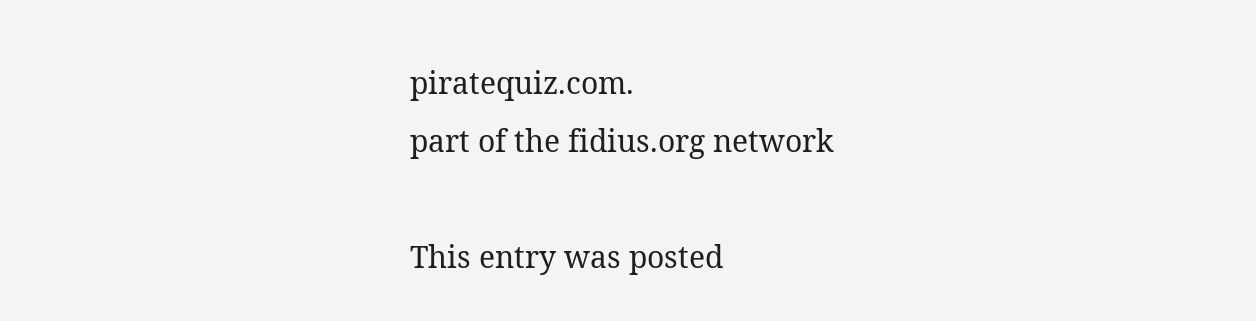piratequiz.com.
part of the fidius.org network

This entry was posted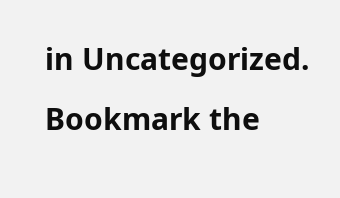in Uncategorized. Bookmark the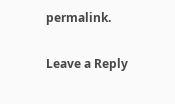permalink.

Leave a Reply